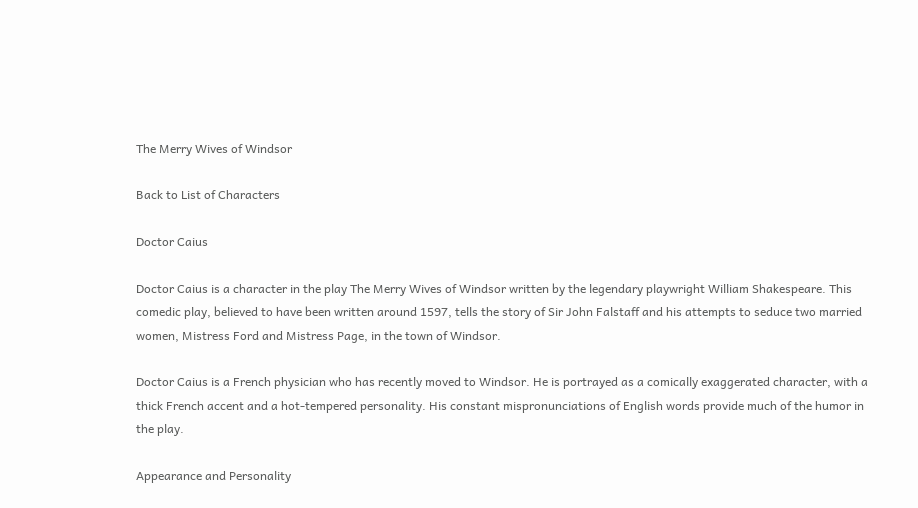The Merry Wives of Windsor

Back to List of Characters

Doctor Caius

Doctor Caius is a character in the play The Merry Wives of Windsor written by the legendary playwright William Shakespeare. This comedic play, believed to have been written around 1597, tells the story of Sir John Falstaff and his attempts to seduce two married women, Mistress Ford and Mistress Page, in the town of Windsor.

Doctor Caius is a French physician who has recently moved to Windsor. He is portrayed as a comically exaggerated character, with a thick French accent and a hot-tempered personality. His constant mispronunciations of English words provide much of the humor in the play.

Appearance and Personality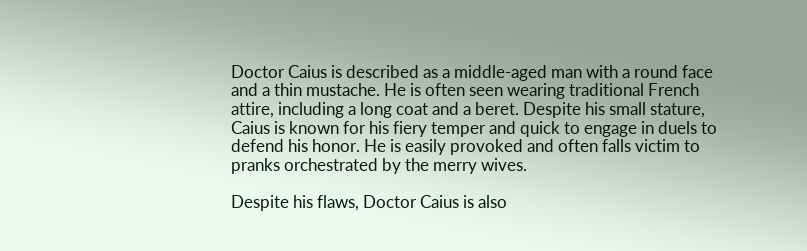Doctor Caius is described as a middle-aged man with a round face and a thin mustache. He is often seen wearing traditional French attire, including a long coat and a beret. Despite his small stature, Caius is known for his fiery temper and quick to engage in duels to defend his honor. He is easily provoked and often falls victim to pranks orchestrated by the merry wives.

Despite his flaws, Doctor Caius is also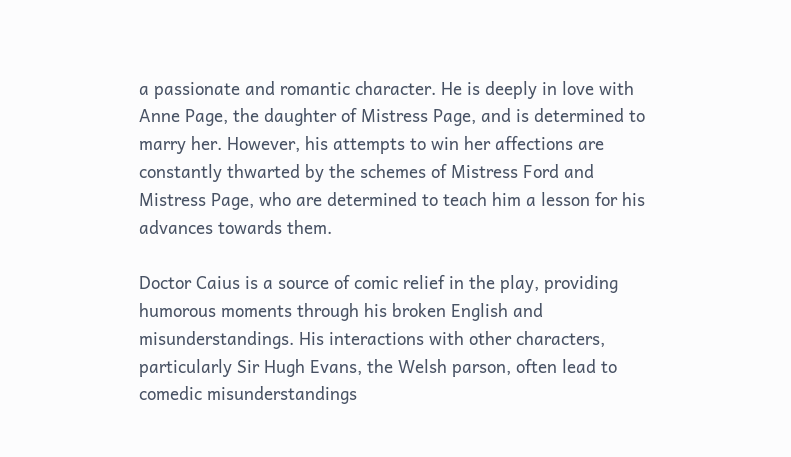a passionate and romantic character. He is deeply in love with Anne Page, the daughter of Mistress Page, and is determined to marry her. However, his attempts to win her affections are constantly thwarted by the schemes of Mistress Ford and Mistress Page, who are determined to teach him a lesson for his advances towards them.

Doctor Caius is a source of comic relief in the play, providing humorous moments through his broken English and misunderstandings. His interactions with other characters, particularly Sir Hugh Evans, the Welsh parson, often lead to comedic misunderstandings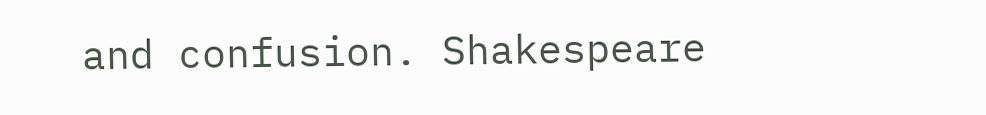and confusion. Shakespeare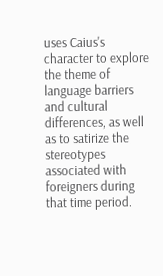uses Caius's character to explore the theme of language barriers and cultural differences, as well as to satirize the stereotypes associated with foreigners during that time period.